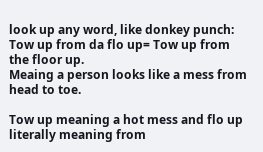look up any word, like donkey punch:
Tow up from da flo up= Tow up from the floor up.
Meaing a person looks like a mess from head to toe.

Tow up meaning a hot mess and flo up literally meaning from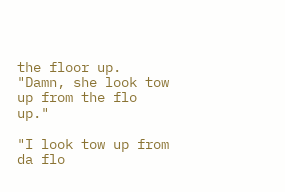the floor up.
"Damn, she look tow up from the flo up."

"I look tow up from da flo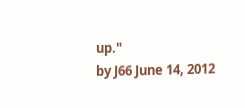up."
by J66 June 14, 2012